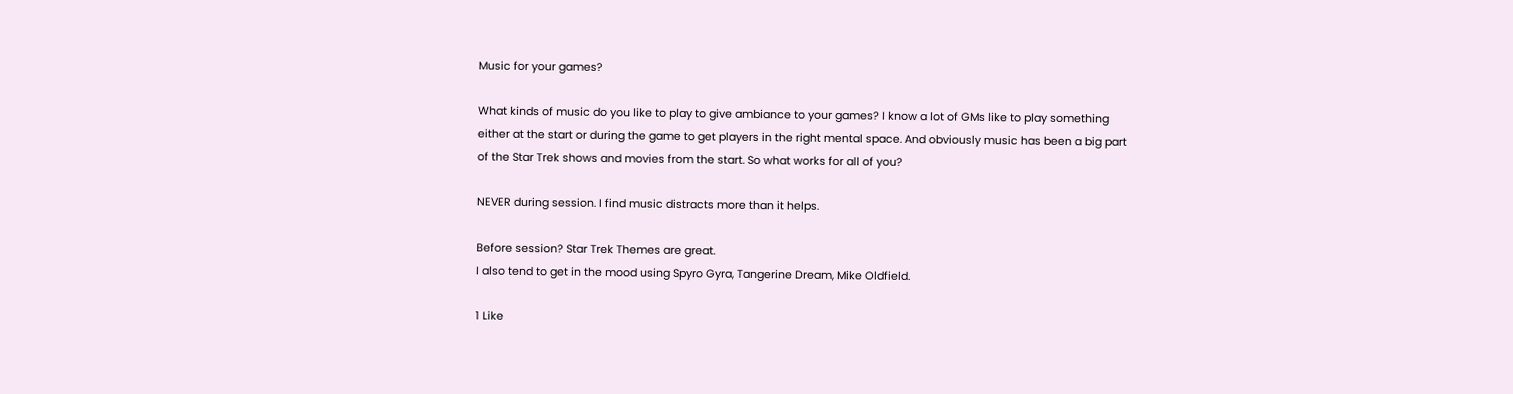Music for your games?

What kinds of music do you like to play to give ambiance to your games? I know a lot of GMs like to play something either at the start or during the game to get players in the right mental space. And obviously music has been a big part of the Star Trek shows and movies from the start. So what works for all of you?

NEVER during session. I find music distracts more than it helps.

Before session? Star Trek Themes are great.
I also tend to get in the mood using Spyro Gyra, Tangerine Dream, Mike Oldfield.

1 Like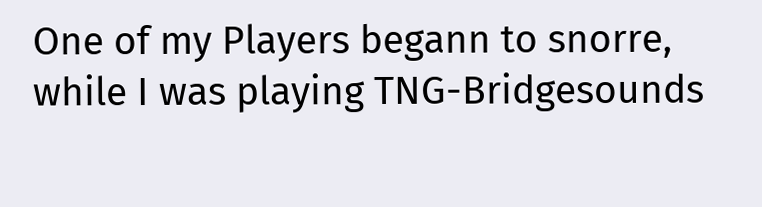One of my Players begann to snorre, while I was playing TNG-Bridgesounds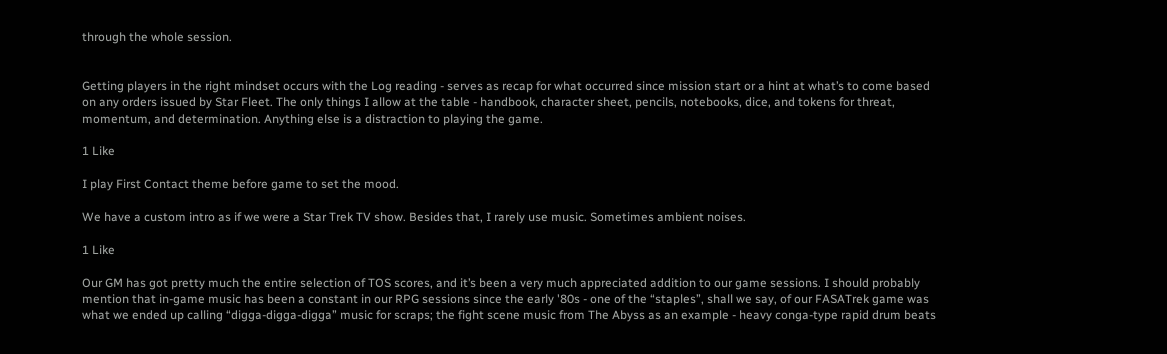through the whole session.


Getting players in the right mindset occurs with the Log reading - serves as recap for what occurred since mission start or a hint at what’s to come based on any orders issued by Star Fleet. The only things I allow at the table - handbook, character sheet, pencils, notebooks, dice, and tokens for threat, momentum, and determination. Anything else is a distraction to playing the game.

1 Like

I play First Contact theme before game to set the mood.

We have a custom intro as if we were a Star Trek TV show. Besides that, I rarely use music. Sometimes ambient noises.

1 Like

Our GM has got pretty much the entire selection of TOS scores, and it’s been a very much appreciated addition to our game sessions. I should probably mention that in-game music has been a constant in our RPG sessions since the early '80s - one of the “staples”, shall we say, of our FASATrek game was what we ended up calling “digga-digga-digga” music for scraps; the fight scene music from The Abyss as an example - heavy conga-type rapid drum beats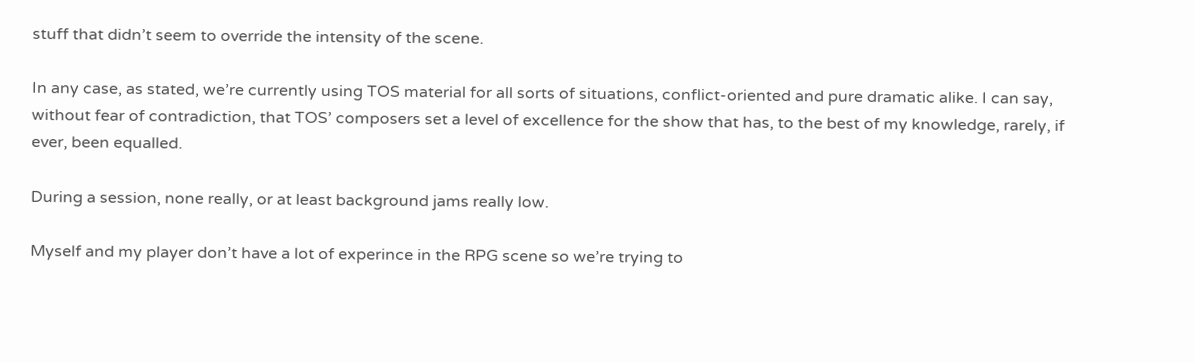stuff that didn’t seem to override the intensity of the scene.

In any case, as stated, we’re currently using TOS material for all sorts of situations, conflict-oriented and pure dramatic alike. I can say, without fear of contradiction, that TOS’ composers set a level of excellence for the show that has, to the best of my knowledge, rarely, if ever, been equalled.

During a session, none really, or at least background jams really low.

Myself and my player don’t have a lot of experince in the RPG scene so we’re trying to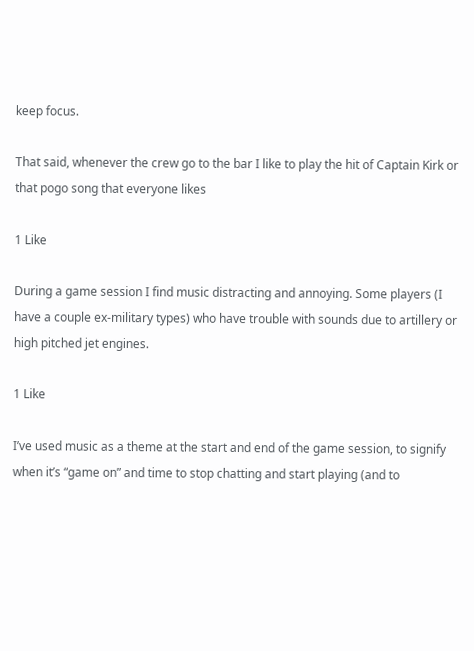keep focus.

That said, whenever the crew go to the bar I like to play the hit of Captain Kirk or that pogo song that everyone likes

1 Like

During a game session I find music distracting and annoying. Some players (I have a couple ex-military types) who have trouble with sounds due to artillery or high pitched jet engines.

1 Like

I’ve used music as a theme at the start and end of the game session, to signify when it’s “game on” and time to stop chatting and start playing (and to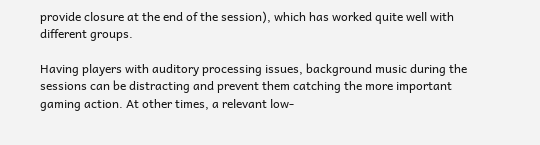provide closure at the end of the session), which has worked quite well with different groups.

Having players with auditory processing issues, background music during the sessions can be distracting and prevent them catching the more important gaming action. At other times, a relevant low-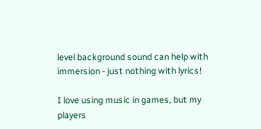level background sound can help with immersion - just nothing with lyrics!

I love using music in games, but my players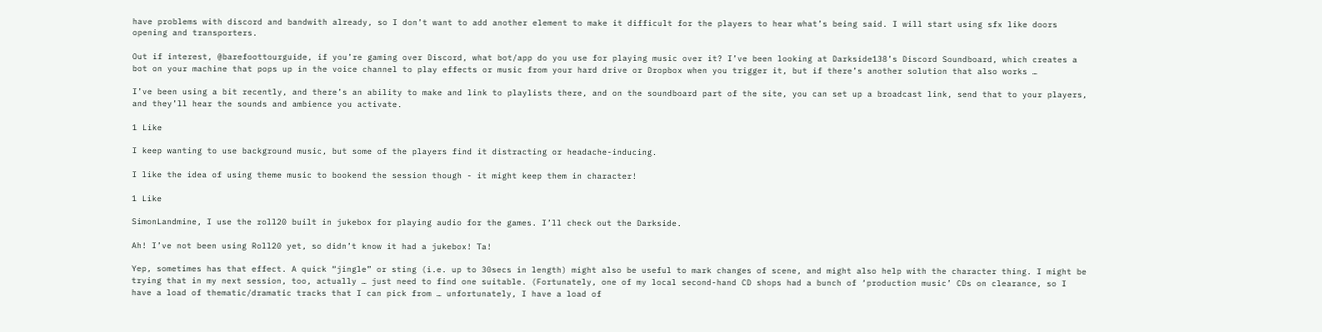have problems with discord and bandwith already, so I don’t want to add another element to make it difficult for the players to hear what’s being said. I will start using sfx like doors opening and transporters.

Out if interest, @barefoottourguide, if you’re gaming over Discord, what bot/app do you use for playing music over it? I’ve been looking at Darkside138’s Discord Soundboard, which creates a bot on your machine that pops up in the voice channel to play effects or music from your hard drive or Dropbox when you trigger it, but if there’s another solution that also works …

I’ve been using a bit recently, and there’s an ability to make and link to playlists there, and on the soundboard part of the site, you can set up a broadcast link, send that to your players, and they’ll hear the sounds and ambience you activate.

1 Like

I keep wanting to use background music, but some of the players find it distracting or headache-inducing.

I like the idea of using theme music to bookend the session though - it might keep them in character!

1 Like

SimonLandmine, I use the roll20 built in jukebox for playing audio for the games. I’ll check out the Darkside.

Ah! I’ve not been using Roll20 yet, so didn’t know it had a jukebox! Ta!

Yep, sometimes has that effect. A quick “jingle” or sting (i.e. up to 30secs in length) might also be useful to mark changes of scene, and might also help with the character thing. I might be trying that in my next session, too, actually … just need to find one suitable. (Fortunately, one of my local second-hand CD shops had a bunch of ‘production music’ CDs on clearance, so I have a load of thematic/dramatic tracks that I can pick from … unfortunately, I have a load of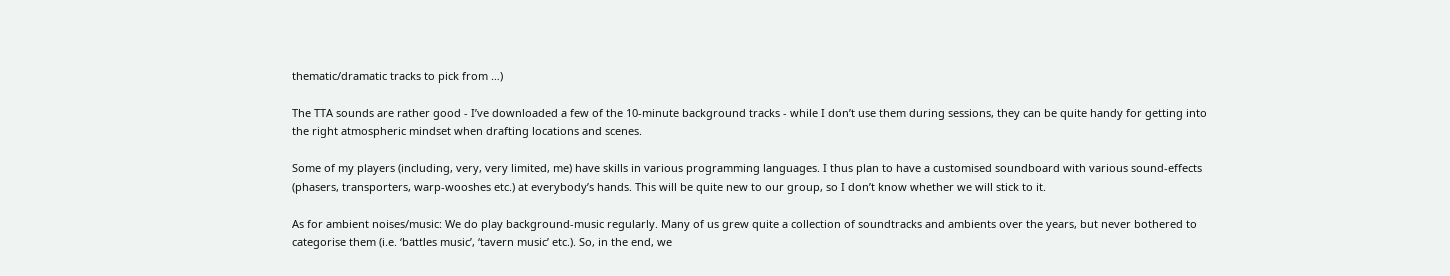thematic/dramatic tracks to pick from …)

The TTA sounds are rather good - I’ve downloaded a few of the 10-minute background tracks - while I don’t use them during sessions, they can be quite handy for getting into the right atmospheric mindset when drafting locations and scenes.

Some of my players (including, very, very limited, me) have skills in various programming languages. I thus plan to have a customised soundboard with various sound-effects (phasers, transporters, warp-wooshes etc.) at everybody’s hands. This will be quite new to our group, so I don’t know whether we will stick to it.

As for ambient noises/music: We do play background-music regularly. Many of us grew quite a collection of soundtracks and ambients over the years, but never bothered to categorise them (i.e. ‘battles music’, ‘tavern music’ etc.). So, in the end, we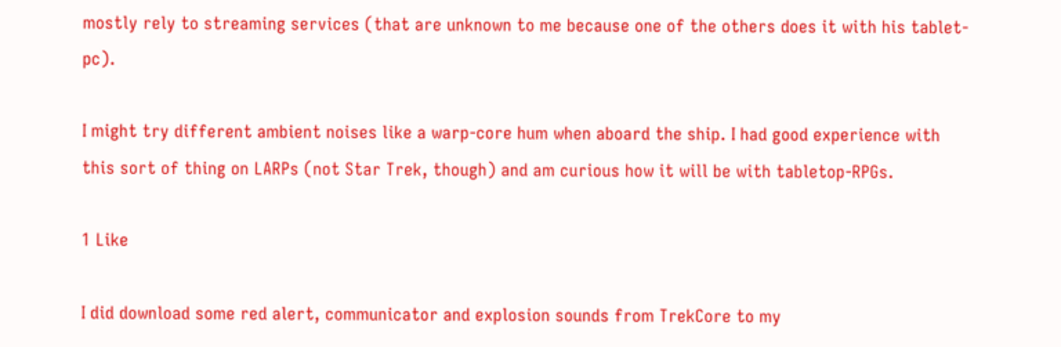mostly rely to streaming services (that are unknown to me because one of the others does it with his tablet-pc).

I might try different ambient noises like a warp-core hum when aboard the ship. I had good experience with this sort of thing on LARPs (not Star Trek, though) and am curious how it will be with tabletop-RPGs.

1 Like

I did download some red alert, communicator and explosion sounds from TrekCore to my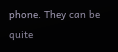phone. They can be quite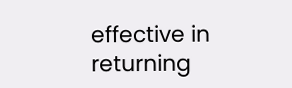effective in returning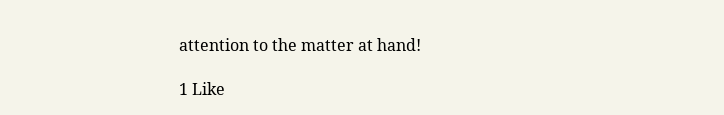attention to the matter at hand!

1 Like